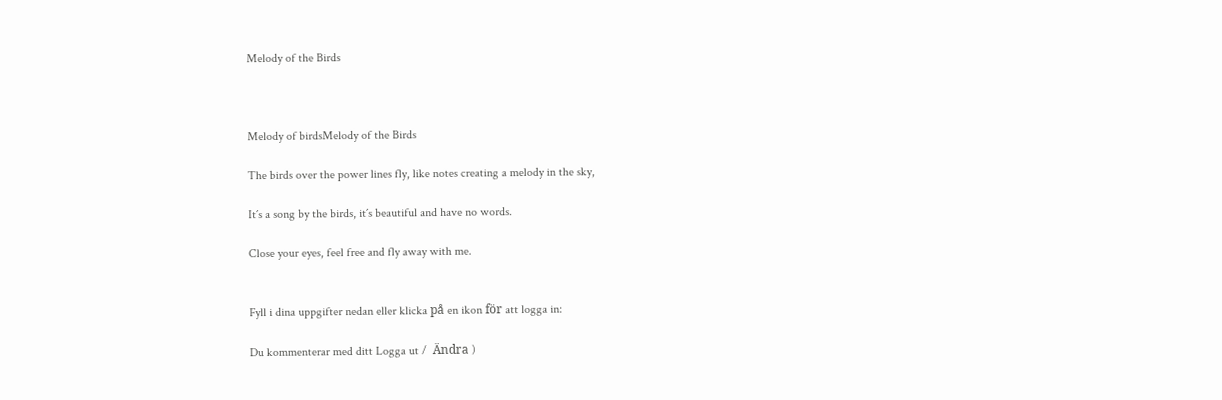Melody of the Birds



Melody of birdsMelody of the Birds

The birds over the power lines fly, like notes creating a melody in the sky,

It´s a song by the birds, it´s beautiful and have no words.

Close your eyes, feel free and fly away with me.


Fyll i dina uppgifter nedan eller klicka på en ikon för att logga in:

Du kommenterar med ditt Logga ut /  Ändra )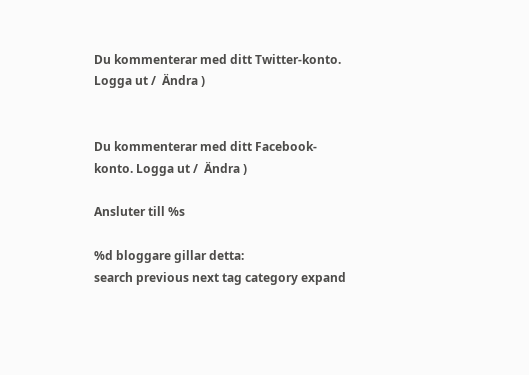Du kommenterar med ditt Twitter-konto. Logga ut /  Ändra )


Du kommenterar med ditt Facebook-konto. Logga ut /  Ändra )

Ansluter till %s

%d bloggare gillar detta:
search previous next tag category expand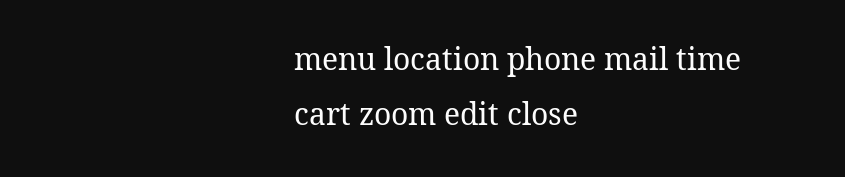menu location phone mail time cart zoom edit close